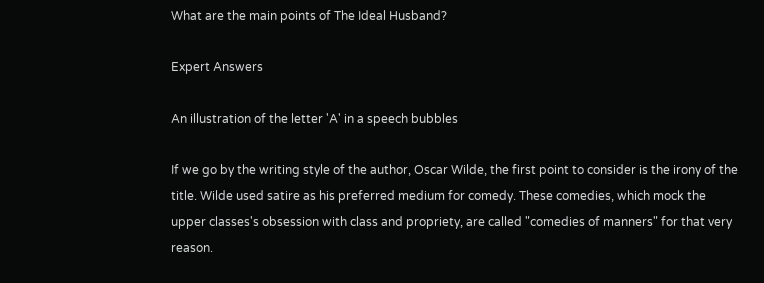What are the main points of The Ideal Husband?

Expert Answers

An illustration of the letter 'A' in a speech bubbles

If we go by the writing style of the author, Oscar Wilde, the first point to consider is the irony of the title. Wilde used satire as his preferred medium for comedy. These comedies, which mock the upper classes's obsession with class and propriety, are called "comedies of manners" for that very reason.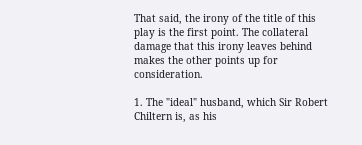That said, the irony of the title of this play is the first point. The collateral damage that this irony leaves behind makes the other points up for consideration.

1. The "ideal" husband, which Sir Robert Chiltern is, as his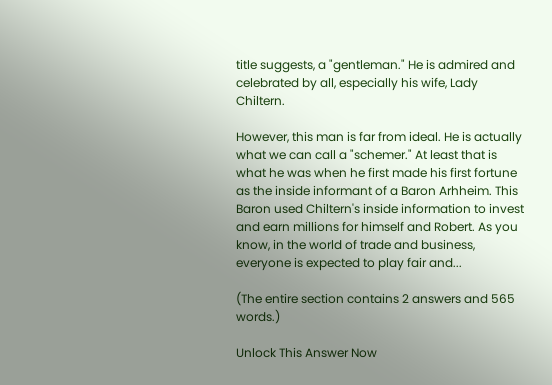title suggests, a "gentleman." He is admired and celebrated by all, especially his wife, Lady Chiltern.

However, this man is far from ideal. He is actually what we can call a "schemer." At least that is what he was when he first made his first fortune as the inside informant of a Baron Arhheim. This Baron used Chiltern's inside information to invest and earn millions for himself and Robert. As you know, in the world of trade and business, everyone is expected to play fair and...

(The entire section contains 2 answers and 565 words.)

Unlock This Answer Now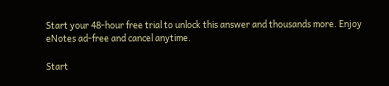Start your 48-hour free trial to unlock this answer and thousands more. Enjoy eNotes ad-free and cancel anytime.

Start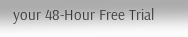your 48-Hour Free Trial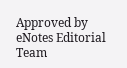Approved by eNotes Editorial Team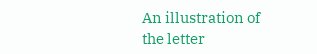An illustration of the letter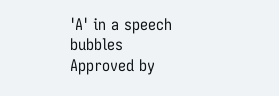'A' in a speech bubbles
Approved by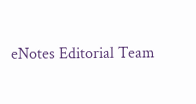eNotes Editorial Team